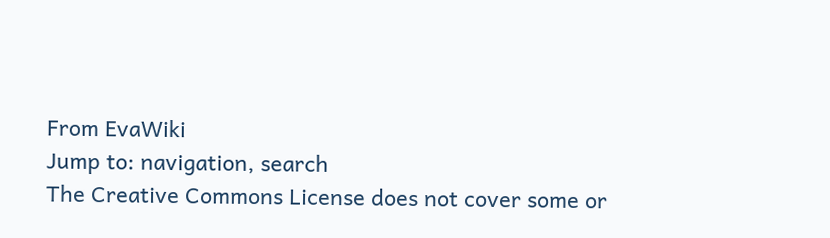From EvaWiki
Jump to: navigation, search
The Creative Commons License does not cover some or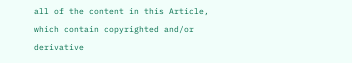all of the content in this Article, which contain copyrighted and/or derivative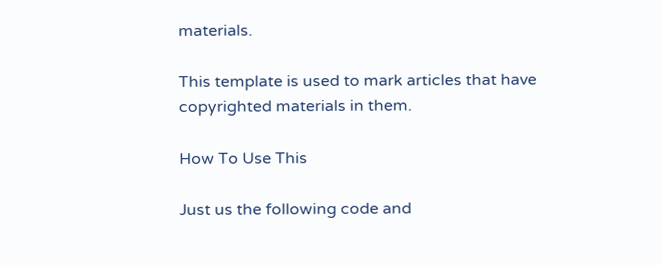materials.

This template is used to mark articles that have copyrighted materials in them.

How To Use This

Just us the following code and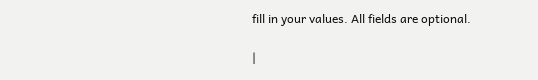fill in your values. All fields are optional.

|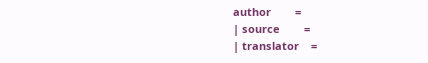author        =
| source        =
| translator    =